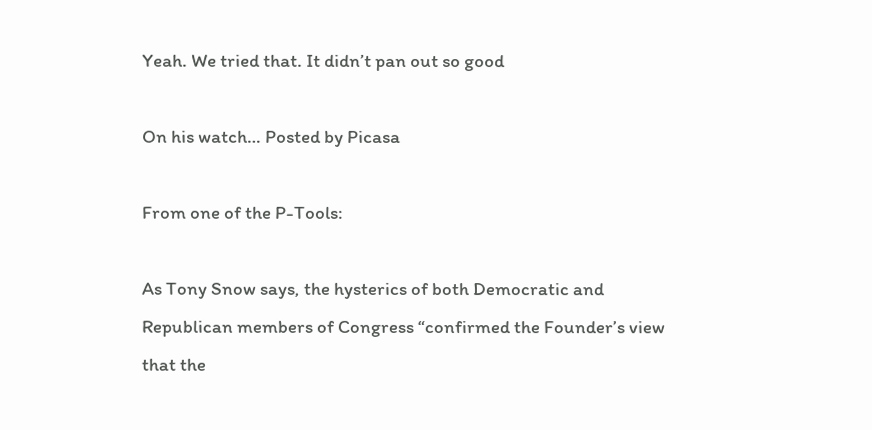Yeah. We tried that. It didn’t pan out so good

On his watch… Posted by Picasa

From one of the P-Tools:

As Tony Snow says, the hysterics of both Democratic and Republican members of Congress “confirmed the Founder’s view that the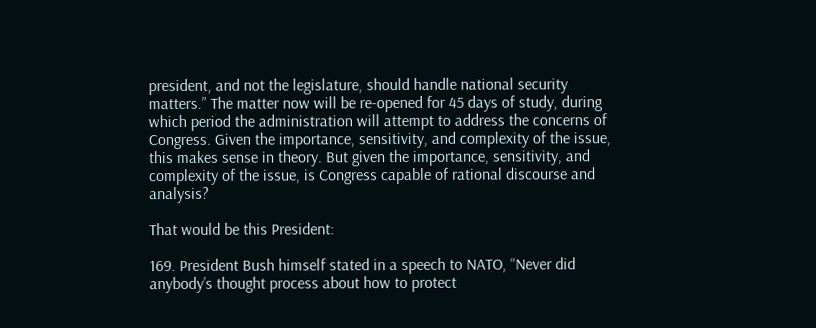president, and not the legislature, should handle national security matters.” The matter now will be re-opened for 45 days of study, during which period the administration will attempt to address the concerns of Congress. Given the importance, sensitivity, and complexity of the issue, this makes sense in theory. But given the importance, sensitivity, and complexity of the issue, is Congress capable of rational discourse and analysis?

That would be this President:

169. President Bush himself stated in a speech to NATO, “Never did anybody’s thought process about how to protect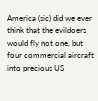America (sic) did we ever think that the evildoers would fly not one, but four commercial aircraft into precious US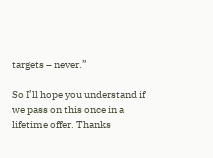targets – never.”

So I’ll hope you understand if we pass on this once in a lifetime offer. Thanks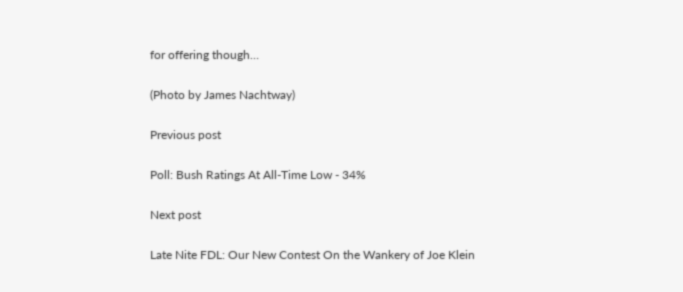for offering though…

(Photo by James Nachtway)

Previous post

Poll: Bush Ratings At All-Time Low - 34%

Next post

Late Nite FDL: Our New Contest On the Wankery of Joe Klein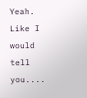Yeah. Like I would tell you....